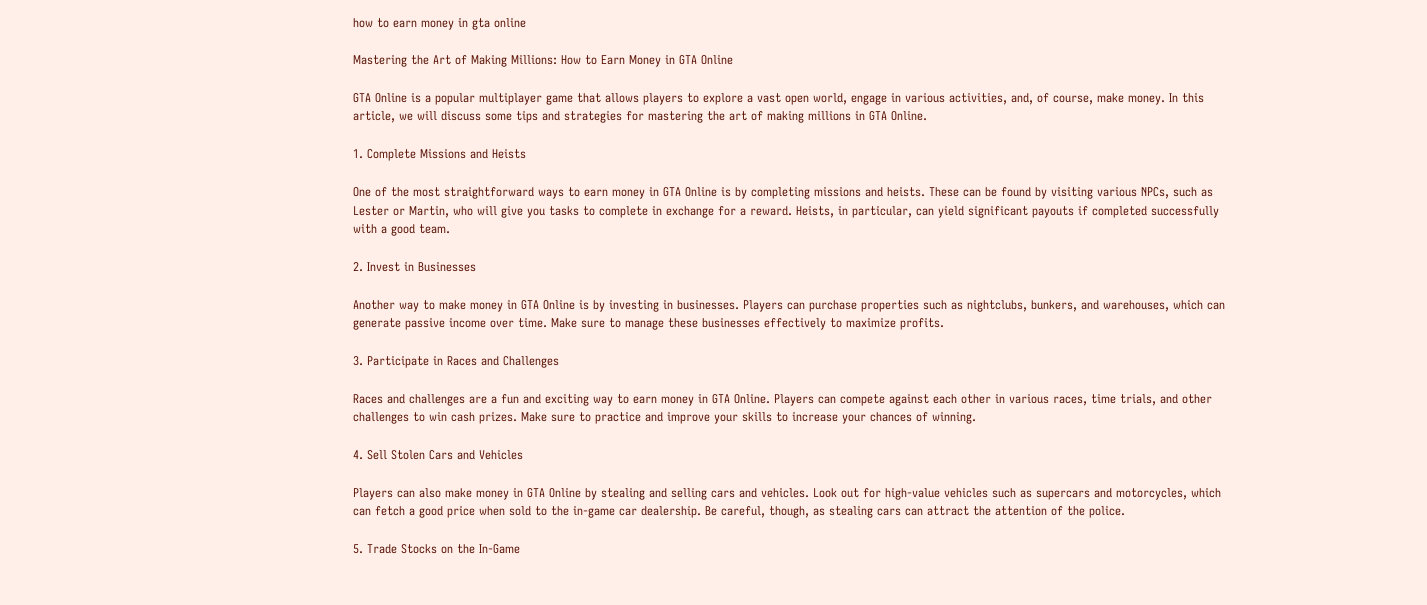how to earn money in gta online

Mastering the Art of Making Millions: How to Earn Money in GTA Online

GTA Online is a popular multiplayer game that allows players to explore a vast open world, engage in various activities, and, of course, make money. In this article, we will discuss some tips and strategies for mastering the art of making millions in GTA Online.

1. Complete Missions and Heists

One of the most straightforward ways to earn money in GTA Online is by completing missions and heists. These can be found by visiting various NPCs, such as Lester or Martin, who will give you tasks to complete in exchange for a reward. Heists, in particular, can yield significant payouts if completed successfully with a good team.

2. Invest in Businesses

Another way to make money in GTA Online is by investing in businesses. Players can purchase properties such as nightclubs, bunkers, and warehouses, which can generate passive income over time. Make sure to manage these businesses effectively to maximize profits.

3. Participate in Races and Challenges

Races and challenges are a fun and exciting way to earn money in GTA Online. Players can compete against each other in various races, time trials, and other challenges to win cash prizes. Make sure to practice and improve your skills to increase your chances of winning.

4. Sell Stolen Cars and Vehicles

Players can also make money in GTA Online by stealing and selling cars and vehicles. Look out for high-value vehicles such as supercars and motorcycles, which can fetch a good price when sold to the in-game car dealership. Be careful, though, as stealing cars can attract the attention of the police.

5. Trade Stocks on the In-Game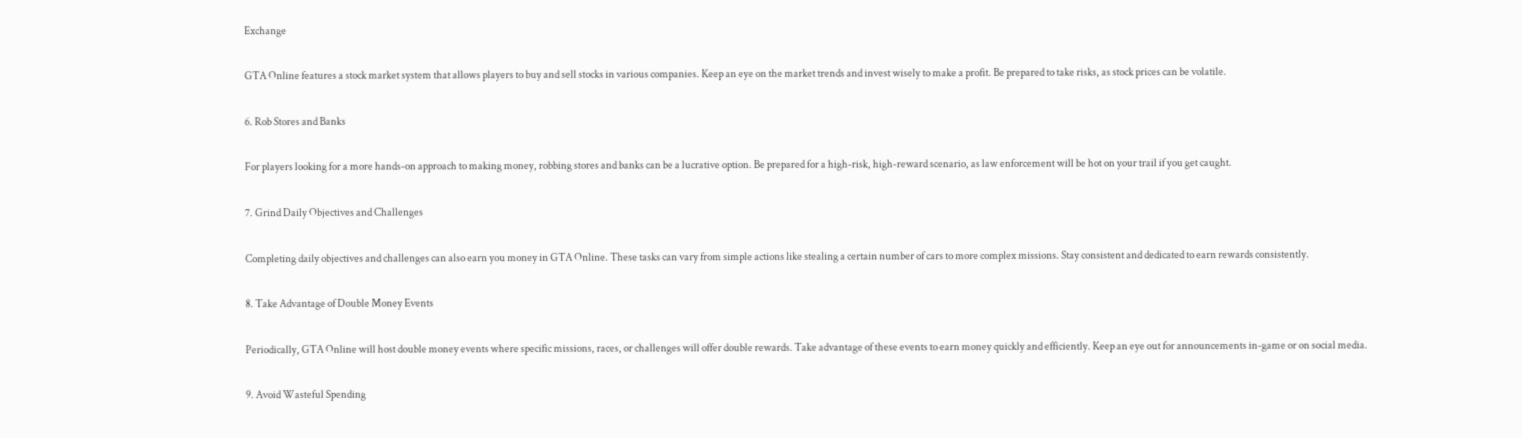Exchange

GTA Online features a stock market system that allows players to buy and sell stocks in various companies. Keep an eye on the market trends and invest wisely to make a profit. Be prepared to take risks, as stock prices can be volatile.

6. Rob Stores and Banks

For players looking for a more hands-on approach to making money, robbing stores and banks can be a lucrative option. Be prepared for a high-risk, high-reward scenario, as law enforcement will be hot on your trail if you get caught.

7. Grind Daily Objectives and Challenges

Completing daily objectives and challenges can also earn you money in GTA Online. These tasks can vary from simple actions like stealing a certain number of cars to more complex missions. Stay consistent and dedicated to earn rewards consistently.

8. Take Advantage of Double Money Events

Periodically, GTA Online will host double money events where specific missions, races, or challenges will offer double rewards. Take advantage of these events to earn money quickly and efficiently. Keep an eye out for announcements in-game or on social media.

9. Avoid Wasteful Spending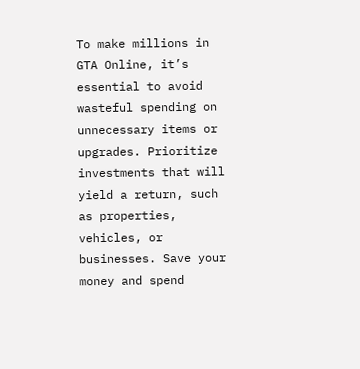To make millions in GTA Online, it’s essential to avoid wasteful spending on unnecessary items or upgrades. Prioritize investments that will yield a return, such as properties, vehicles, or businesses. Save your money and spend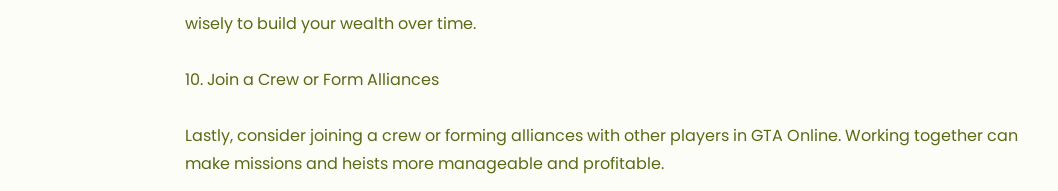wisely to build your wealth over time.

10. Join a Crew or Form Alliances

Lastly, consider joining a crew or forming alliances with other players in GTA Online. Working together can make missions and heists more manageable and profitable.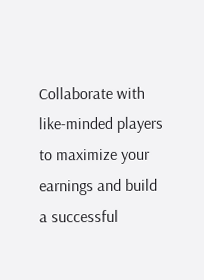Collaborate with like-minded players to maximize your earnings and build a successful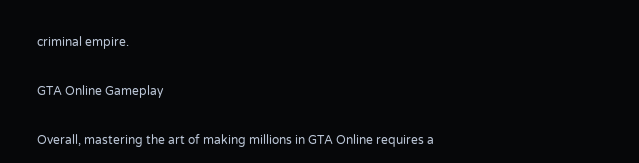criminal empire.

GTA Online Gameplay

Overall, mastering the art of making millions in GTA Online requires a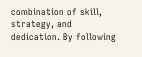combination of skill, strategy, and dedication. By following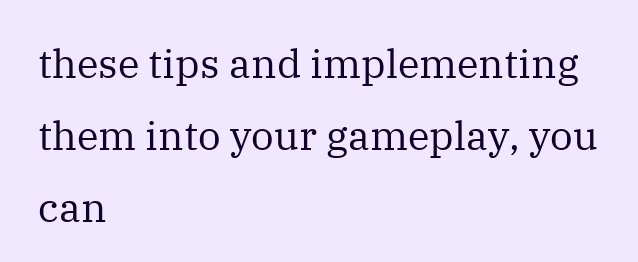these tips and implementing them into your gameplay, you can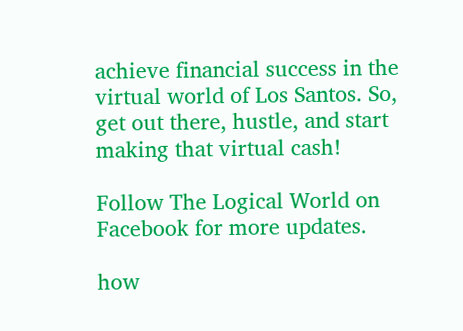achieve financial success in the virtual world of Los Santos. So, get out there, hustle, and start making that virtual cash!

Follow The Logical World on Facebook for more updates.

how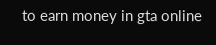to earn money in gta online